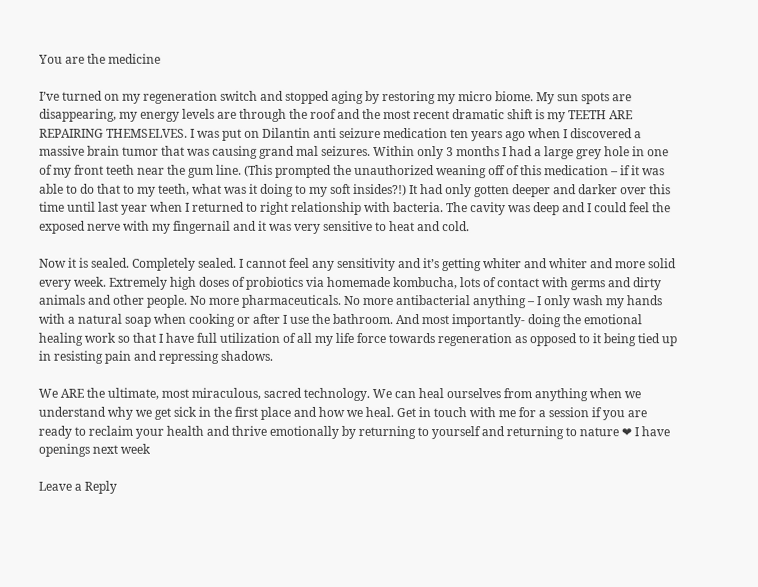You are the medicine

I’ve turned on my regeneration switch and stopped aging by restoring my micro biome. My sun spots are disappearing, my energy levels are through the roof and the most recent dramatic shift is my TEETH ARE REPAIRING THEMSELVES. I was put on Dilantin anti seizure medication ten years ago when I discovered a massive brain tumor that was causing grand mal seizures. Within only 3 months I had a large grey hole in one of my front teeth near the gum line. (This prompted the unauthorized weaning off of this medication – if it was able to do that to my teeth, what was it doing to my soft insides?!) It had only gotten deeper and darker over this time until last year when I returned to right relationship with bacteria. The cavity was deep and I could feel the exposed nerve with my fingernail and it was very sensitive to heat and cold.

Now it is sealed. Completely sealed. I cannot feel any sensitivity and it’s getting whiter and whiter and more solid every week. Extremely high doses of probiotics via homemade kombucha, lots of contact with germs and dirty animals and other people. No more pharmaceuticals. No more antibacterial anything – I only wash my hands with a natural soap when cooking or after I use the bathroom. And most importantly- doing the emotional healing work so that I have full utilization of all my life force towards regeneration as opposed to it being tied up in resisting pain and repressing shadows.

We ARE the ultimate, most miraculous, sacred technology. We can heal ourselves from anything when we understand why we get sick in the first place and how we heal. Get in touch with me for a session if you are ready to reclaim your health and thrive emotionally by returning to yourself and returning to nature ❤ I have openings next week

Leave a Reply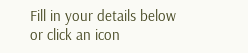Fill in your details below or click an icon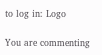to log in: Logo

You are commenting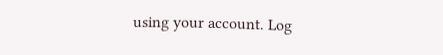using your account. Log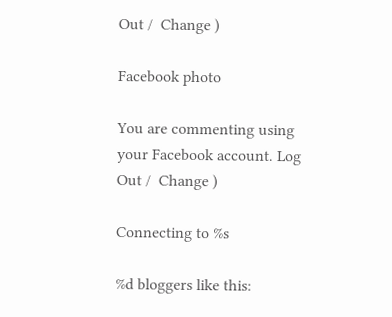Out /  Change )

Facebook photo

You are commenting using your Facebook account. Log Out /  Change )

Connecting to %s

%d bloggers like this: